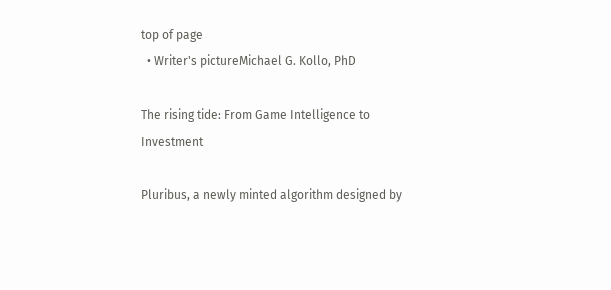top of page
  • Writer's pictureMichael G. Kollo, PhD

The rising tide: From Game Intelligence to Investment

Pluribus, a newly minted algorithm designed by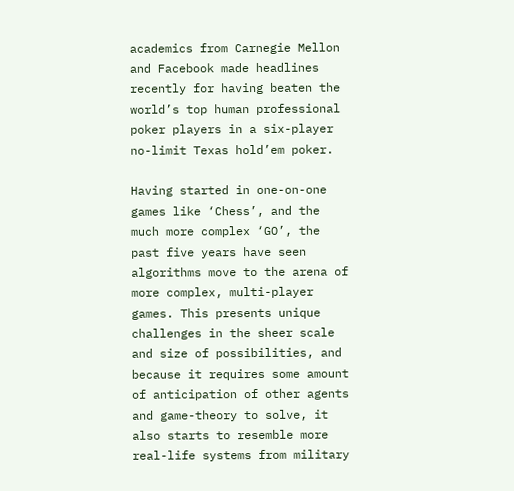academics from Carnegie Mellon and Facebook made headlines recently for having beaten the world’s top human professional poker players in a six-player no-limit Texas hold’em poker.

Having started in one-on-one games like ‘Chess’, and the much more complex ‘GO’, the past five years have seen algorithms move to the arena of more complex, multi-player games. This presents unique challenges in the sheer scale and size of possibilities, and because it requires some amount of anticipation of other agents and game-theory to solve, it also starts to resemble more real-life systems from military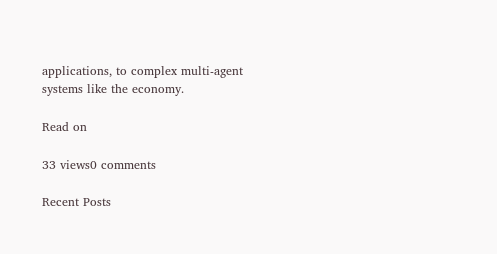applications, to complex multi-agent systems like the economy.

Read on

33 views0 comments

Recent Posts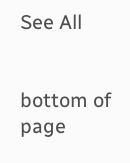See All


bottom of page